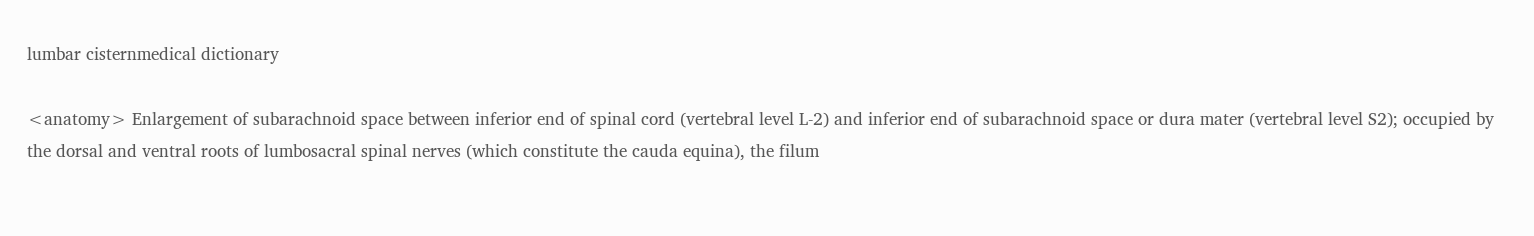lumbar cisternmedical dictionary

<anatomy> Enlargement of subarachnoid space between inferior end of spinal cord (vertebral level L-2) and inferior end of subarachnoid space or dura mater (vertebral level S2); occupied by the dorsal and ventral roots of lumbosacral spinal nerves (which constitute the cauda equina), the filum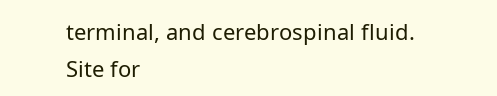terminal, and cerebrospinal fluid. Site for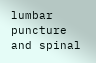lumbar puncture and spinal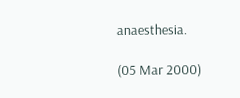anaesthesia.

(05 Mar 2000)